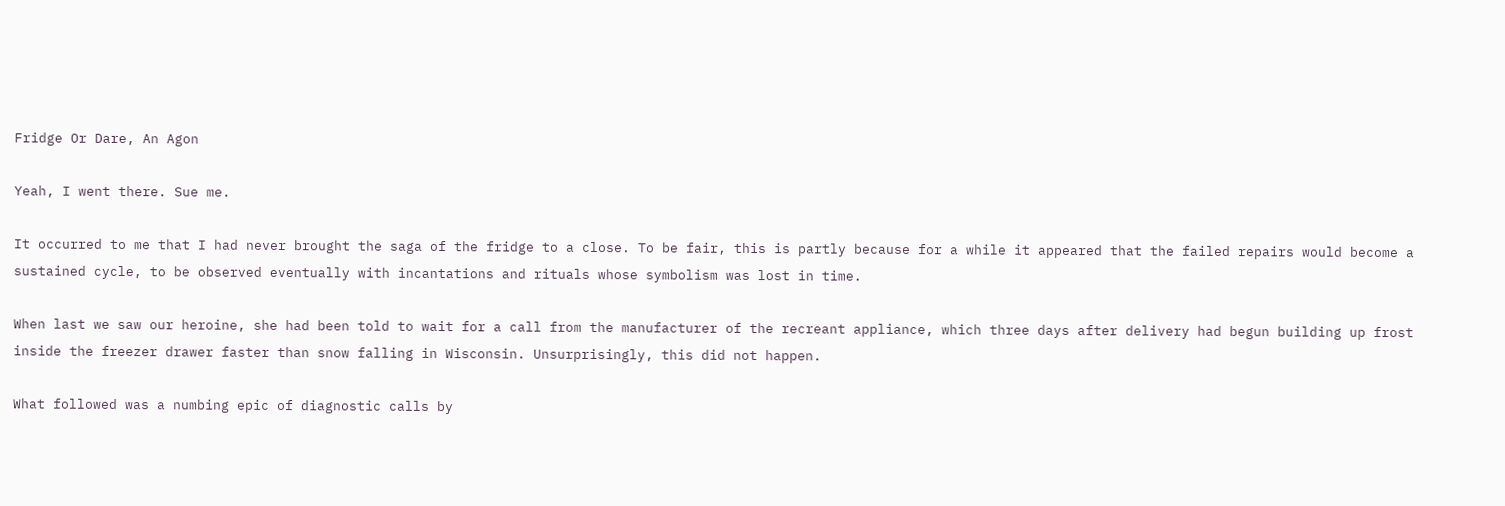Fridge Or Dare, An Agon

Yeah, I went there. Sue me.

It occurred to me that I had never brought the saga of the fridge to a close. To be fair, this is partly because for a while it appeared that the failed repairs would become a sustained cycle, to be observed eventually with incantations and rituals whose symbolism was lost in time.

When last we saw our heroine, she had been told to wait for a call from the manufacturer of the recreant appliance, which three days after delivery had begun building up frost inside the freezer drawer faster than snow falling in Wisconsin. Unsurprisingly, this did not happen.

What followed was a numbing epic of diagnostic calls by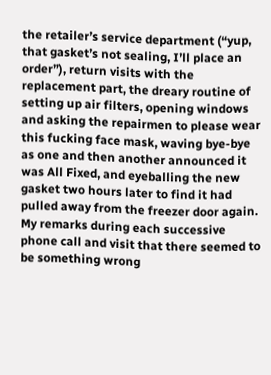the retailer’s service department (“yup, that gasket’s not sealing, I’ll place an order”), return visits with the replacement part, the dreary routine of setting up air filters, opening windows and asking the repairmen to please wear this fucking face mask, waving bye-bye as one and then another announced it was All Fixed, and eyeballing the new gasket two hours later to find it had pulled away from the freezer door again. My remarks during each successive phone call and visit that there seemed to be something wrong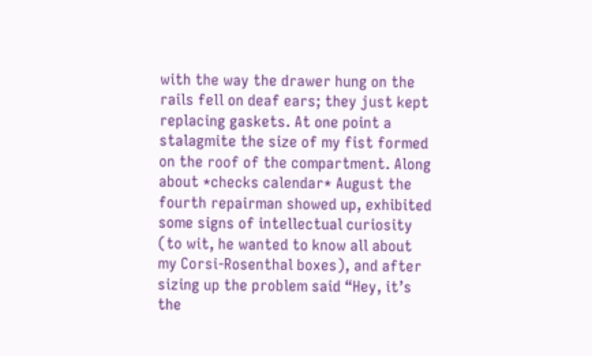with the way the drawer hung on the rails fell on deaf ears; they just kept replacing gaskets. At one point a stalagmite the size of my fist formed on the roof of the compartment. Along about *checks calendar* August the fourth repairman showed up, exhibited some signs of intellectual curiosity (to wit, he wanted to know all about my Corsi-Rosenthal boxes), and after sizing up the problem said “Hey, it’s the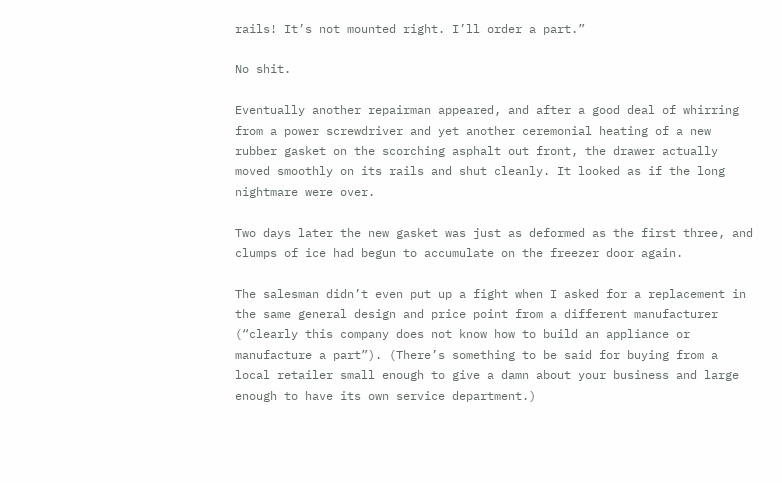rails! It’s not mounted right. I’ll order a part.”

No shit.

Eventually another repairman appeared, and after a good deal of whirring from a power screwdriver and yet another ceremonial heating of a new rubber gasket on the scorching asphalt out front, the drawer actually moved smoothly on its rails and shut cleanly. It looked as if the long nightmare were over.

Two days later the new gasket was just as deformed as the first three, and clumps of ice had begun to accumulate on the freezer door again.

The salesman didn’t even put up a fight when I asked for a replacement in the same general design and price point from a different manufacturer (“clearly this company does not know how to build an appliance or manufacture a part”). (There’s something to be said for buying from a local retailer small enough to give a damn about your business and large enough to have its own service department.)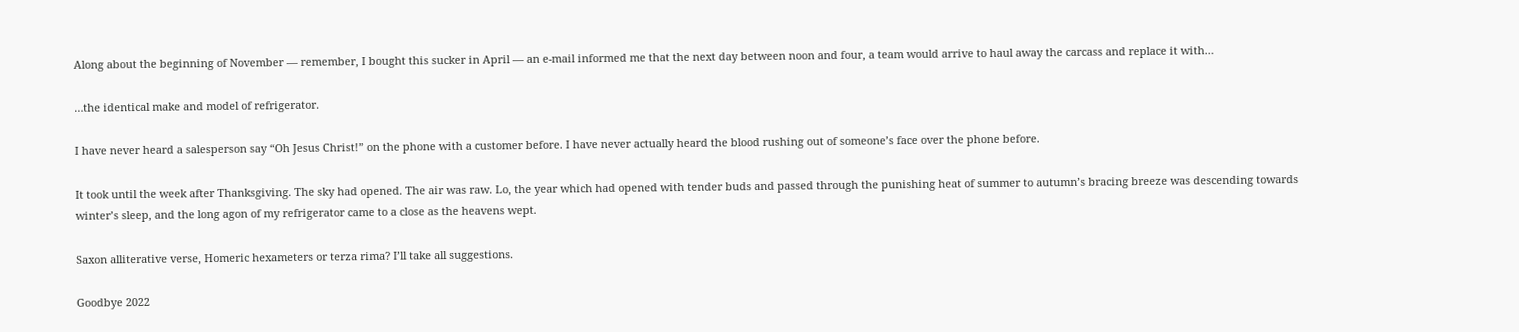Along about the beginning of November — remember, I bought this sucker in April — an e-mail informed me that the next day between noon and four, a team would arrive to haul away the carcass and replace it with…

…the identical make and model of refrigerator.

I have never heard a salesperson say “Oh Jesus Christ!” on the phone with a customer before. I have never actually heard the blood rushing out of someone’s face over the phone before.

It took until the week after Thanksgiving. The sky had opened. The air was raw. Lo, the year which had opened with tender buds and passed through the punishing heat of summer to autumn’s bracing breeze was descending towards winter’s sleep, and the long agon of my refrigerator came to a close as the heavens wept.

Saxon alliterative verse, Homeric hexameters or terza rima? I’ll take all suggestions.

Goodbye 2022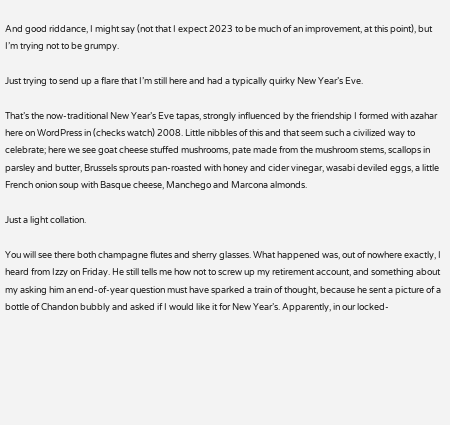And good riddance, I might say (not that I expect 2023 to be much of an improvement, at this point), but I’m trying not to be grumpy.

Just trying to send up a flare that I’m still here and had a typically quirky New Year’s Eve.

That’s the now-traditional New Year’s Eve tapas, strongly influenced by the friendship I formed with azahar here on WordPress in (checks watch) 2008. Little nibbles of this and that seem such a civilized way to celebrate; here we see goat cheese stuffed mushrooms, pate made from the mushroom stems, scallops in parsley and butter, Brussels sprouts pan-roasted with honey and cider vinegar, wasabi deviled eggs, a little French onion soup with Basque cheese, Manchego and Marcona almonds.

Just a light collation.

You will see there both champagne flutes and sherry glasses. What happened was, out of nowhere exactly, I heard from Izzy on Friday. He still tells me how not to screw up my retirement account, and something about my asking him an end-of-year question must have sparked a train of thought, because he sent a picture of a bottle of Chandon bubbly and asked if I would like it for New Year’s. Apparently, in our locked-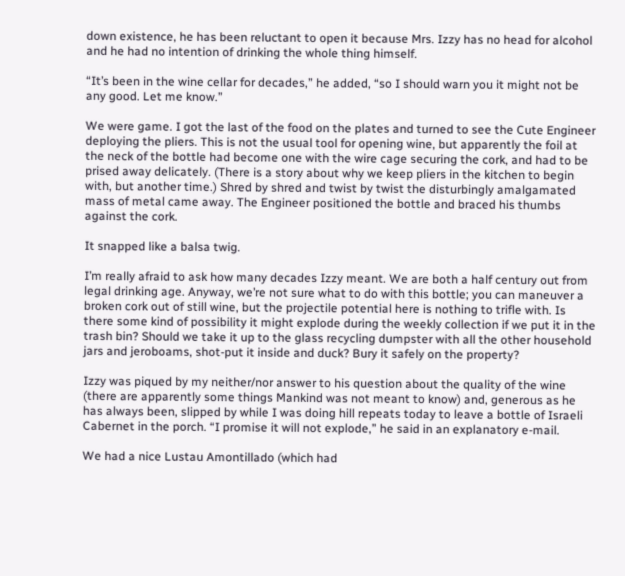down existence, he has been reluctant to open it because Mrs. Izzy has no head for alcohol and he had no intention of drinking the whole thing himself.

“It’s been in the wine cellar for decades,” he added, “so I should warn you it might not be any good. Let me know.”

We were game. I got the last of the food on the plates and turned to see the Cute Engineer deploying the pliers. This is not the usual tool for opening wine, but apparently the foil at the neck of the bottle had become one with the wire cage securing the cork, and had to be prised away delicately. (There is a story about why we keep pliers in the kitchen to begin with, but another time.) Shred by shred and twist by twist the disturbingly amalgamated mass of metal came away. The Engineer positioned the bottle and braced his thumbs against the cork.

It snapped like a balsa twig.

I’m really afraid to ask how many decades Izzy meant. We are both a half century out from legal drinking age. Anyway, we’re not sure what to do with this bottle; you can maneuver a broken cork out of still wine, but the projectile potential here is nothing to trifle with. Is there some kind of possibility it might explode during the weekly collection if we put it in the trash bin? Should we take it up to the glass recycling dumpster with all the other household jars and jeroboams, shot-put it inside and duck? Bury it safely on the property?

Izzy was piqued by my neither/nor answer to his question about the quality of the wine (there are apparently some things Mankind was not meant to know) and, generous as he has always been, slipped by while I was doing hill repeats today to leave a bottle of Israeli Cabernet in the porch. “I promise it will not explode,” he said in an explanatory e-mail.

We had a nice Lustau Amontillado (which had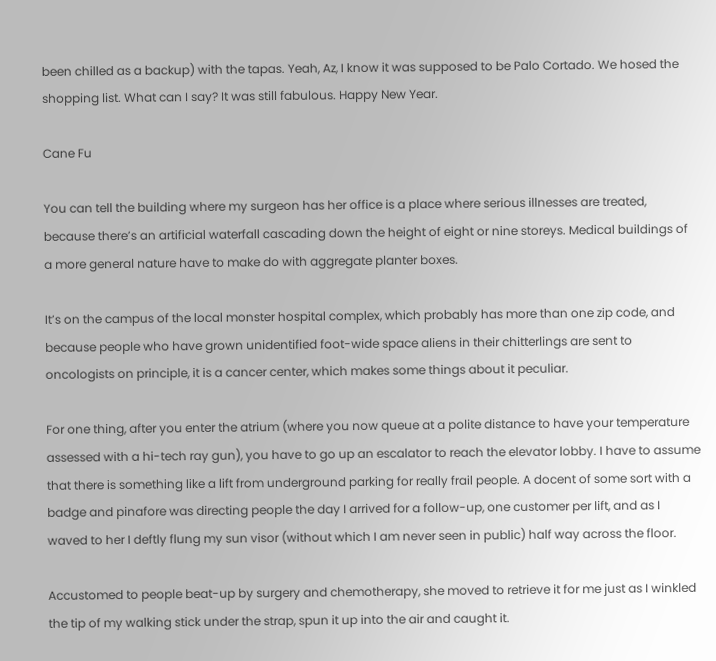been chilled as a backup) with the tapas. Yeah, Az, I know it was supposed to be Palo Cortado. We hosed the shopping list. What can I say? It was still fabulous. Happy New Year.

Cane Fu

You can tell the building where my surgeon has her office is a place where serious illnesses are treated, because there’s an artificial waterfall cascading down the height of eight or nine storeys. Medical buildings of a more general nature have to make do with aggregate planter boxes.

It’s on the campus of the local monster hospital complex, which probably has more than one zip code, and because people who have grown unidentified foot-wide space aliens in their chitterlings are sent to oncologists on principle, it is a cancer center, which makes some things about it peculiar.

For one thing, after you enter the atrium (where you now queue at a polite distance to have your temperature assessed with a hi-tech ray gun), you have to go up an escalator to reach the elevator lobby. I have to assume that there is something like a lift from underground parking for really frail people. A docent of some sort with a badge and pinafore was directing people the day I arrived for a follow-up, one customer per lift, and as I waved to her I deftly flung my sun visor (without which I am never seen in public) half way across the floor.

Accustomed to people beat-up by surgery and chemotherapy, she moved to retrieve it for me just as I winkled the tip of my walking stick under the strap, spun it up into the air and caught it.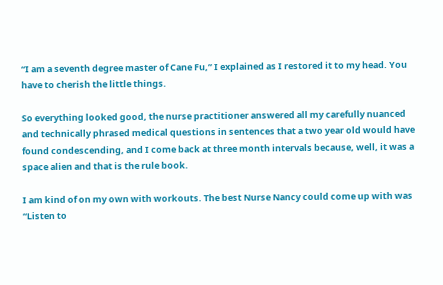“I am a seventh degree master of Cane Fu,” I explained as I restored it to my head. You have to cherish the little things.

So everything looked good, the nurse practitioner answered all my carefully nuanced and technically phrased medical questions in sentences that a two year old would have found condescending, and I come back at three month intervals because, well, it was a space alien and that is the rule book.

I am kind of on my own with workouts. The best Nurse Nancy could come up with was “Listen to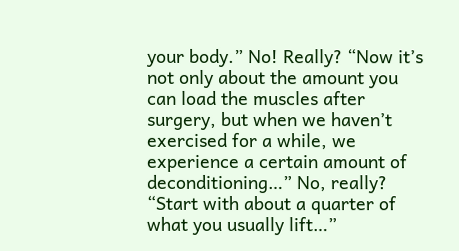your body.” No! Really? “Now it’s not only about the amount you can load the muscles after surgery, but when we haven’t exercised for a while, we experience a certain amount of deconditioning…” No, really? “Start with about a quarter of what you usually lift…”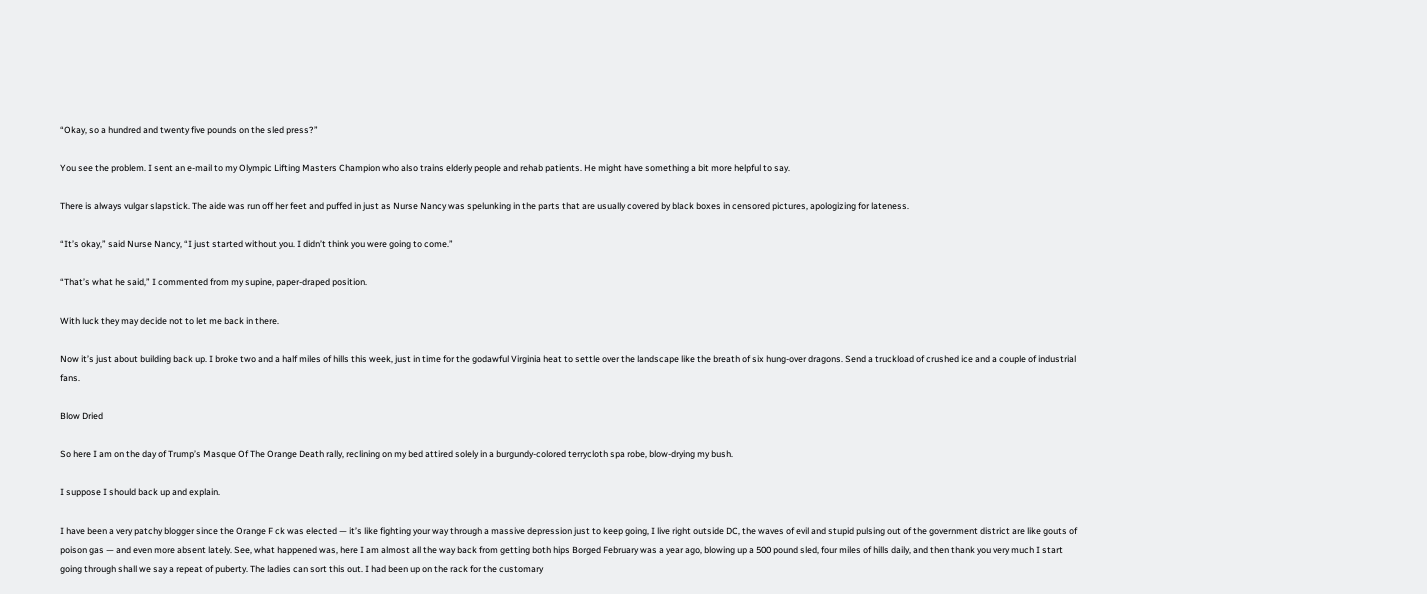“Okay, so a hundred and twenty five pounds on the sled press?”

You see the problem. I sent an e-mail to my Olympic Lifting Masters Champion who also trains elderly people and rehab patients. He might have something a bit more helpful to say.

There is always vulgar slapstick. The aide was run off her feet and puffed in just as Nurse Nancy was spelunking in the parts that are usually covered by black boxes in censored pictures, apologizing for lateness.

“It’s okay,” said Nurse Nancy, “I just started without you. I didn’t think you were going to come.”

“That’s what he said,” I commented from my supine, paper-draped position.

With luck they may decide not to let me back in there.

Now it’s just about building back up. I broke two and a half miles of hills this week, just in time for the godawful Virginia heat to settle over the landscape like the breath of six hung-over dragons. Send a truckload of crushed ice and a couple of industrial fans.

Blow Dried

So here I am on the day of Trump’s Masque Of The Orange Death rally, reclining on my bed attired solely in a burgundy-colored terrycloth spa robe, blow-drying my bush.

I suppose I should back up and explain.

I have been a very patchy blogger since the Orange F ck was elected — it’s like fighting your way through a massive depression just to keep going, I live right outside DC, the waves of evil and stupid pulsing out of the government district are like gouts of poison gas — and even more absent lately. See, what happened was, here I am almost all the way back from getting both hips Borged February was a year ago, blowing up a 500 pound sled, four miles of hills daily, and then thank you very much I start going through shall we say a repeat of puberty. The ladies can sort this out. I had been up on the rack for the customary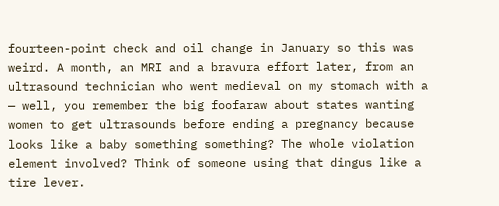fourteen-point check and oil change in January so this was weird. A month, an MRI and a bravura effort later, from an ultrasound technician who went medieval on my stomach with a — well, you remember the big foofaraw about states wanting women to get ultrasounds before ending a pregnancy because looks like a baby something something? The whole violation element involved? Think of someone using that dingus like a tire lever.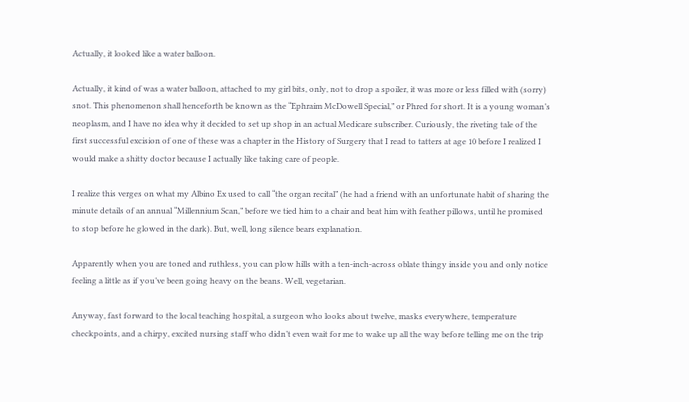Actually, it looked like a water balloon.

Actually, it kind of was a water balloon, attached to my girl bits, only, not to drop a spoiler, it was more or less filled with (sorry) snot. This phenomenon shall henceforth be known as the “Ephraim McDowell Special,” or Phred for short. It is a young woman’s neoplasm, and I have no idea why it decided to set up shop in an actual Medicare subscriber. Curiously, the riveting tale of the first successful excision of one of these was a chapter in the History of Surgery that I read to tatters at age 10 before I realized I would make a shitty doctor because I actually like taking care of people.

I realize this verges on what my Albino Ex used to call “the organ recital” (he had a friend with an unfortunate habit of sharing the minute details of an annual “Millennium Scan,” before we tied him to a chair and beat him with feather pillows, until he promised to stop before he glowed in the dark). But, well, long silence bears explanation.

Apparently when you are toned and ruthless, you can plow hills with a ten-inch-across oblate thingy inside you and only notice feeling a little as if you’ve been going heavy on the beans. Well, vegetarian.

Anyway, fast forward to the local teaching hospital, a surgeon who looks about twelve, masks everywhere, temperature checkpoints, and a chirpy, excited nursing staff who didn’t even wait for me to wake up all the way before telling me on the trip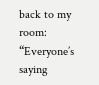back to my room: “Everyone’s saying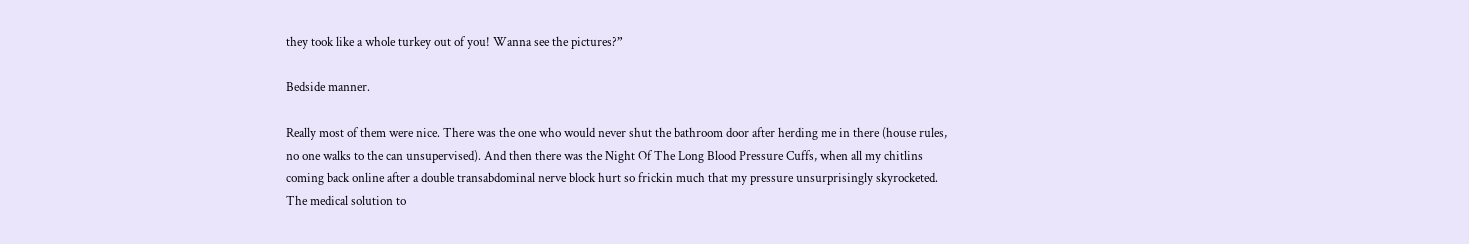they took like a whole turkey out of you! Wanna see the pictures?”

Bedside manner.

Really most of them were nice. There was the one who would never shut the bathroom door after herding me in there (house rules, no one walks to the can unsupervised). And then there was the Night Of The Long Blood Pressure Cuffs, when all my chitlins coming back online after a double transabdominal nerve block hurt so frickin much that my pressure unsurprisingly skyrocketed. The medical solution to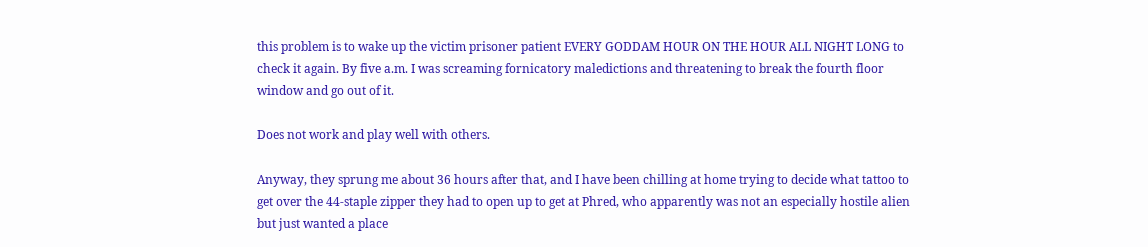this problem is to wake up the victim prisoner patient EVERY GODDAM HOUR ON THE HOUR ALL NIGHT LONG to check it again. By five a.m. I was screaming fornicatory maledictions and threatening to break the fourth floor window and go out of it.

Does not work and play well with others.

Anyway, they sprung me about 36 hours after that, and I have been chilling at home trying to decide what tattoo to get over the 44-staple zipper they had to open up to get at Phred, who apparently was not an especially hostile alien but just wanted a place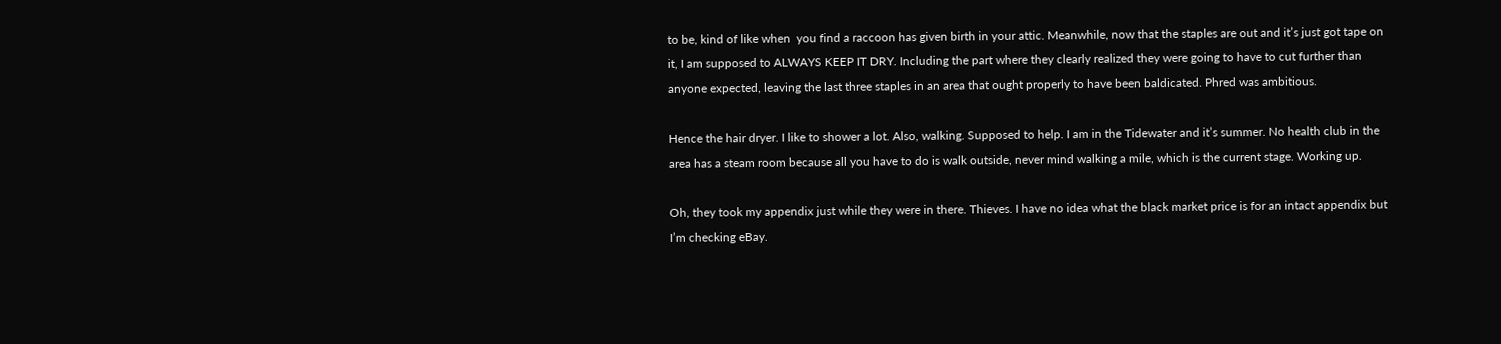to be, kind of like when  you find a raccoon has given birth in your attic. Meanwhile, now that the staples are out and it’s just got tape on it, I am supposed to ALWAYS KEEP IT DRY. Including the part where they clearly realized they were going to have to cut further than anyone expected, leaving the last three staples in an area that ought properly to have been baldicated. Phred was ambitious.

Hence the hair dryer. I like to shower a lot. Also, walking. Supposed to help. I am in the Tidewater and it’s summer. No health club in the area has a steam room because all you have to do is walk outside, never mind walking a mile, which is the current stage. Working up.

Oh, they took my appendix just while they were in there. Thieves. I have no idea what the black market price is for an intact appendix but I’m checking eBay.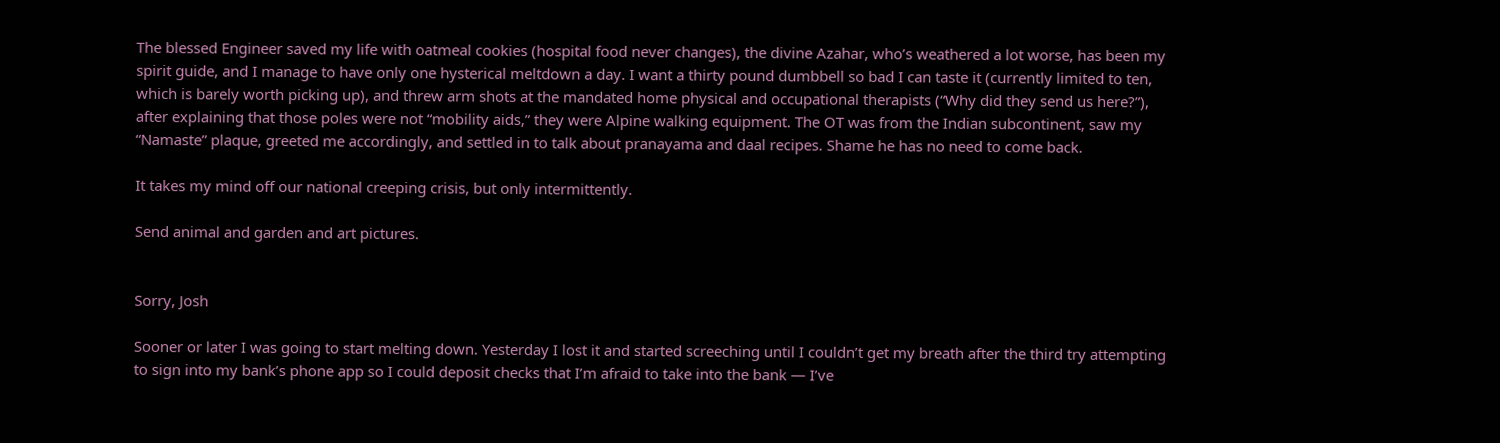The blessed Engineer saved my life with oatmeal cookies (hospital food never changes), the divine Azahar, who’s weathered a lot worse, has been my spirit guide, and I manage to have only one hysterical meltdown a day. I want a thirty pound dumbbell so bad I can taste it (currently limited to ten, which is barely worth picking up), and threw arm shots at the mandated home physical and occupational therapists (“Why did they send us here?”), after explaining that those poles were not “mobility aids,” they were Alpine walking equipment. The OT was from the Indian subcontinent, saw my “Namaste” plaque, greeted me accordingly, and settled in to talk about pranayama and daal recipes. Shame he has no need to come back.

It takes my mind off our national creeping crisis, but only intermittently.

Send animal and garden and art pictures.


Sorry, Josh

Sooner or later I was going to start melting down. Yesterday I lost it and started screeching until I couldn’t get my breath after the third try attempting to sign into my bank’s phone app so I could deposit checks that I’m afraid to take into the bank — I’ve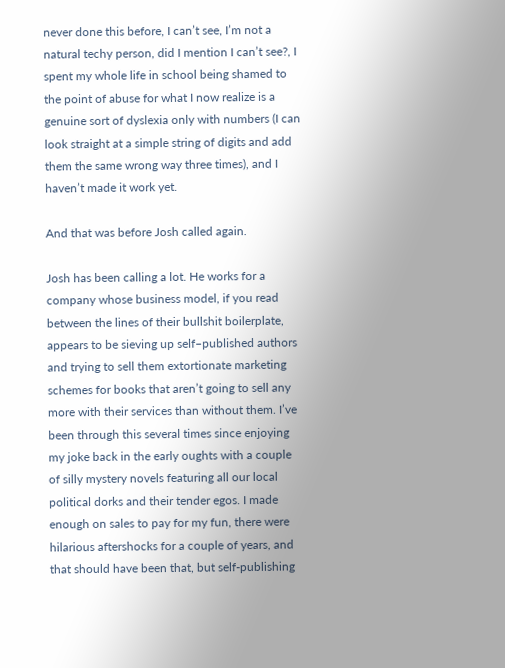never done this before, I can’t see, I’m not a natural techy person, did I mention I can’t see?, I spent my whole life in school being shamed to the point of abuse for what I now realize is a genuine sort of dyslexia only with numbers (I can look straight at a simple string of digits and add them the same wrong way three times), and I haven’t made it work yet.

And that was before Josh called again.

Josh has been calling a lot. He works for a company whose business model, if you read between the lines of their bullshit boilerplate, appears to be sieving up self–published authors and trying to sell them extortionate marketing schemes for books that aren’t going to sell any more with their services than without them. I’ve been through this several times since enjoying my joke back in the early oughts with a couple of silly mystery novels featuring all our local political dorks and their tender egos. I made enough on sales to pay for my fun, there were hilarious aftershocks for a couple of years, and that should have been that, but self-publishing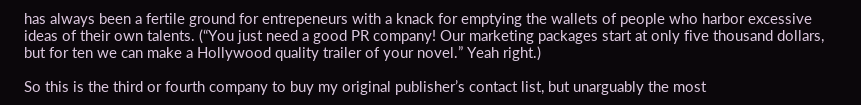has always been a fertile ground for entrepeneurs with a knack for emptying the wallets of people who harbor excessive ideas of their own talents. (“You just need a good PR company! Our marketing packages start at only five thousand dollars, but for ten we can make a Hollywood quality trailer of your novel.” Yeah right.)

So this is the third or fourth company to buy my original publisher’s contact list, but unarguably the most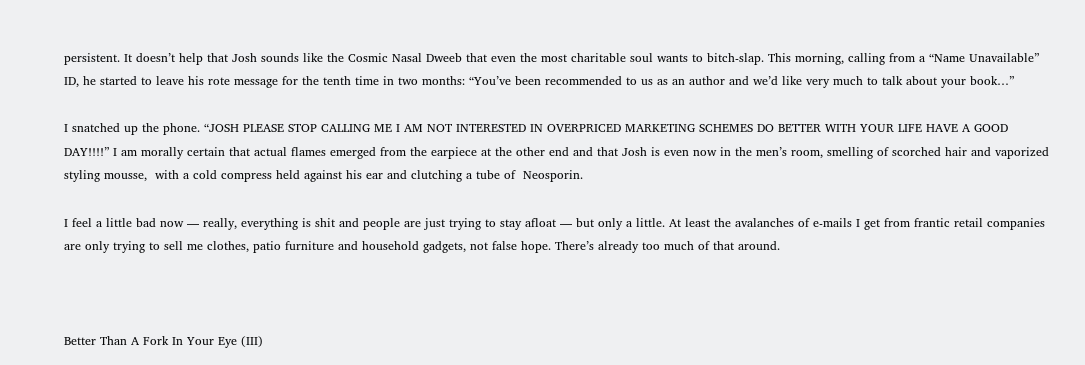persistent. It doesn’t help that Josh sounds like the Cosmic Nasal Dweeb that even the most charitable soul wants to bitch-slap. This morning, calling from a “Name Unavailable” ID, he started to leave his rote message for the tenth time in two months: “You’ve been recommended to us as an author and we’d like very much to talk about your book…”

I snatched up the phone. “JOSH PLEASE STOP CALLING ME I AM NOT INTERESTED IN OVERPRICED MARKETING SCHEMES DO BETTER WITH YOUR LIFE HAVE A GOOD DAY!!!!” I am morally certain that actual flames emerged from the earpiece at the other end and that Josh is even now in the men’s room, smelling of scorched hair and vaporized styling mousse,  with a cold compress held against his ear and clutching a tube of  Neosporin.

I feel a little bad now — really, everything is shit and people are just trying to stay afloat — but only a little. At least the avalanches of e-mails I get from frantic retail companies are only trying to sell me clothes, patio furniture and household gadgets, not false hope. There’s already too much of that around.



Better Than A Fork In Your Eye (III)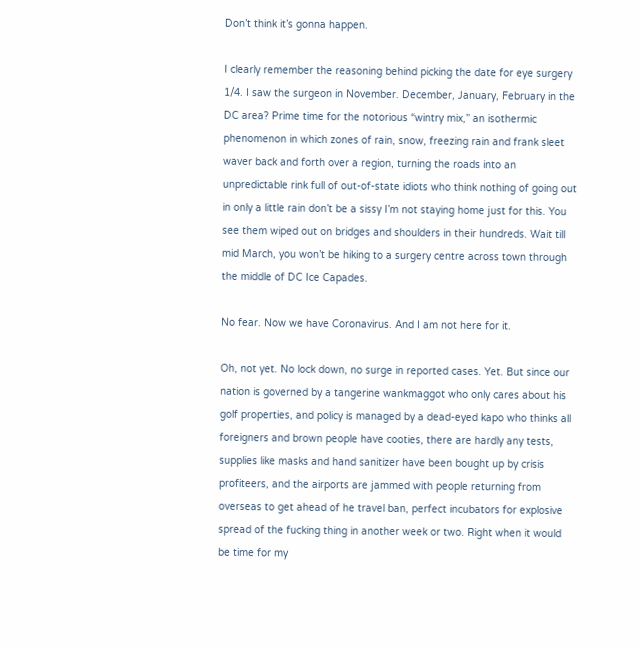Don’t think it’s gonna happen.

I clearly remember the reasoning behind picking the date for eye surgery 1/4. I saw the surgeon in November. December, January, February in the DC area? Prime time for the notorious “wintry mix,” an isothermic phenomenon in which zones of rain, snow, freezing rain and frank sleet waver back and forth over a region, turning the roads into an unpredictable rink full of out-of-state idiots who think nothing of going out in only a little rain don’t be a sissy I’m not staying home just for this. You see them wiped out on bridges and shoulders in their hundreds. Wait till mid March, you won’t be hiking to a surgery centre across town through the middle of DC Ice Capades.

No fear. Now we have Coronavirus. And I am not here for it.

Oh, not yet. No lock down, no surge in reported cases. Yet. But since our nation is governed by a tangerine wankmaggot who only cares about his golf properties, and policy is managed by a dead-eyed kapo who thinks all foreigners and brown people have cooties, there are hardly any tests, supplies like masks and hand sanitizer have been bought up by crisis profiteers, and the airports are jammed with people returning from overseas to get ahead of he travel ban, perfect incubators for explosive spread of the fucking thing in another week or two. Right when it would be time for my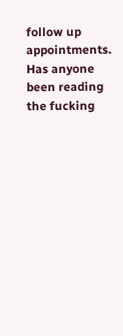follow up appointments. Has anyone been reading the fucking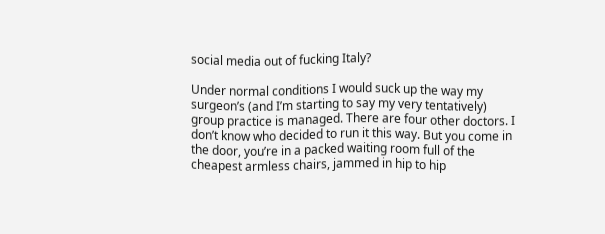social media out of fucking Italy?

Under normal conditions I would suck up the way my surgeon’s (and I’m starting to say my very tentatively) group practice is managed. There are four other doctors. I don’t know who decided to run it this way. But you come in the door, you’re in a packed waiting room full of the cheapest armless chairs, jammed in hip to hip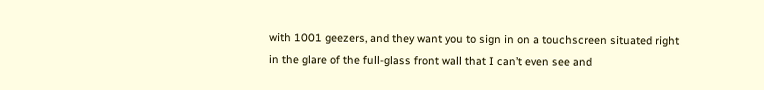with 1001 geezers, and they want you to sign in on a touchscreen situated right in the glare of the full-glass front wall that I can’t even see and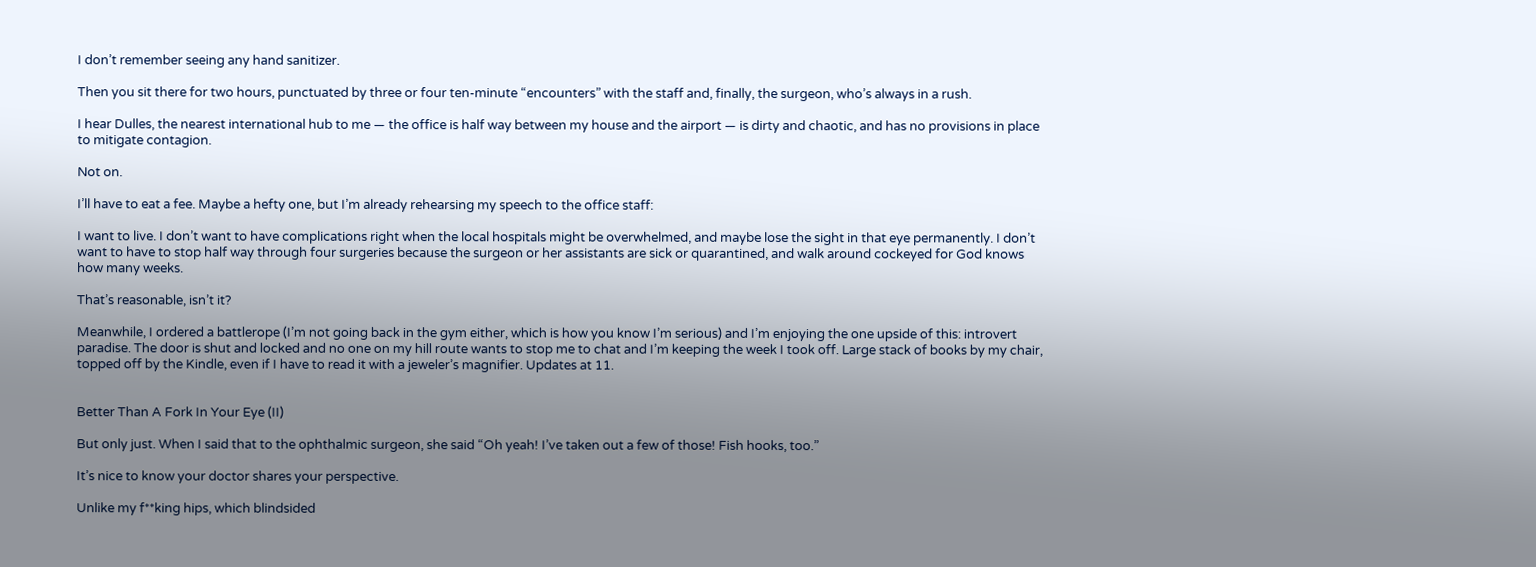I don’t remember seeing any hand sanitizer.

Then you sit there for two hours, punctuated by three or four ten-minute “encounters” with the staff and, finally, the surgeon, who’s always in a rush.

I hear Dulles, the nearest international hub to me — the office is half way between my house and the airport — is dirty and chaotic, and has no provisions in place to mitigate contagion.

Not on.

I’ll have to eat a fee. Maybe a hefty one, but I’m already rehearsing my speech to the office staff:

I want to live. I don’t want to have complications right when the local hospitals might be overwhelmed, and maybe lose the sight in that eye permanently. I don’t want to have to stop half way through four surgeries because the surgeon or her assistants are sick or quarantined, and walk around cockeyed for God knows how many weeks.

That’s reasonable, isn’t it?

Meanwhile, I ordered a battlerope (I’m not going back in the gym either, which is how you know I’m serious) and I’m enjoying the one upside of this: introvert paradise. The door is shut and locked and no one on my hill route wants to stop me to chat and I’m keeping the week I took off. Large stack of books by my chair, topped off by the Kindle, even if I have to read it with a jeweler’s magnifier. Updates at 11.


Better Than A Fork In Your Eye (II)

But only just. When I said that to the ophthalmic surgeon, she said “Oh yeah! I’ve taken out a few of those! Fish hooks, too.”

It’s nice to know your doctor shares your perspective.

Unlike my f**king hips, which blindsided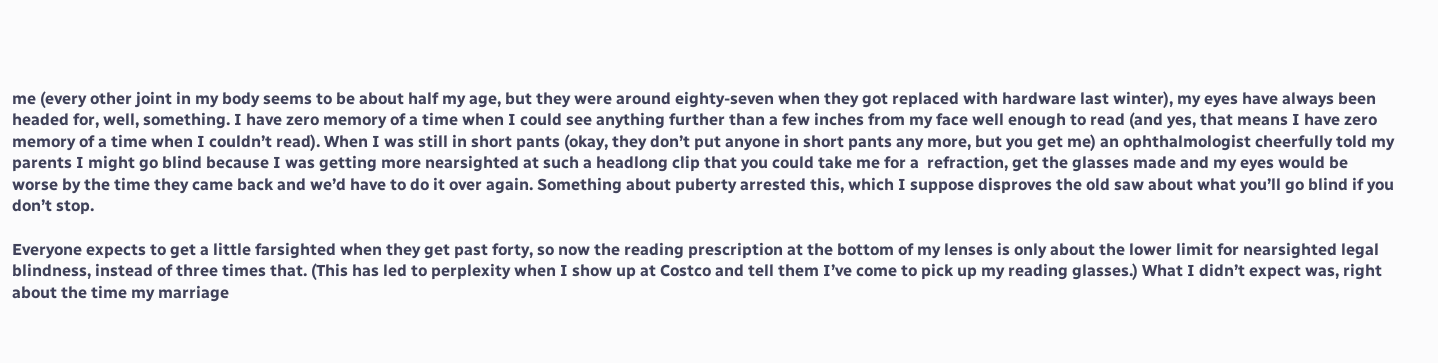me (every other joint in my body seems to be about half my age, but they were around eighty-seven when they got replaced with hardware last winter), my eyes have always been headed for, well, something. I have zero memory of a time when I could see anything further than a few inches from my face well enough to read (and yes, that means I have zero memory of a time when I couldn’t read). When I was still in short pants (okay, they don’t put anyone in short pants any more, but you get me) an ophthalmologist cheerfully told my parents I might go blind because I was getting more nearsighted at such a headlong clip that you could take me for a  refraction, get the glasses made and my eyes would be worse by the time they came back and we’d have to do it over again. Something about puberty arrested this, which I suppose disproves the old saw about what you’ll go blind if you don’t stop.

Everyone expects to get a little farsighted when they get past forty, so now the reading prescription at the bottom of my lenses is only about the lower limit for nearsighted legal blindness, instead of three times that. (This has led to perplexity when I show up at Costco and tell them I’ve come to pick up my reading glasses.) What I didn’t expect was, right about the time my marriage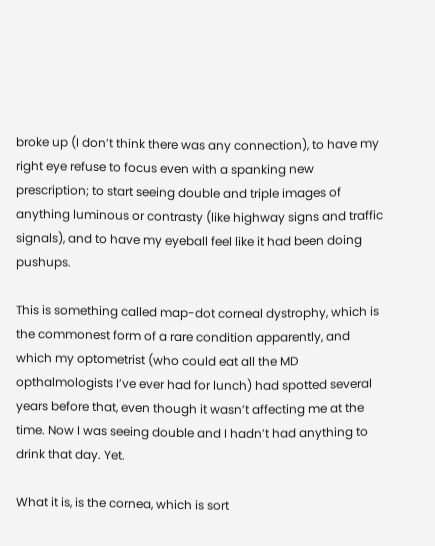broke up (I don’t think there was any connection), to have my right eye refuse to focus even with a spanking new prescription; to start seeing double and triple images of anything luminous or contrasty (like highway signs and traffic signals), and to have my eyeball feel like it had been doing pushups.

This is something called map-dot corneal dystrophy, which is the commonest form of a rare condition apparently, and which my optometrist (who could eat all the MD opthalmologists I’ve ever had for lunch) had spotted several years before that, even though it wasn’t affecting me at the time. Now I was seeing double and I hadn’t had anything to drink that day. Yet.

What it is, is the cornea, which is sort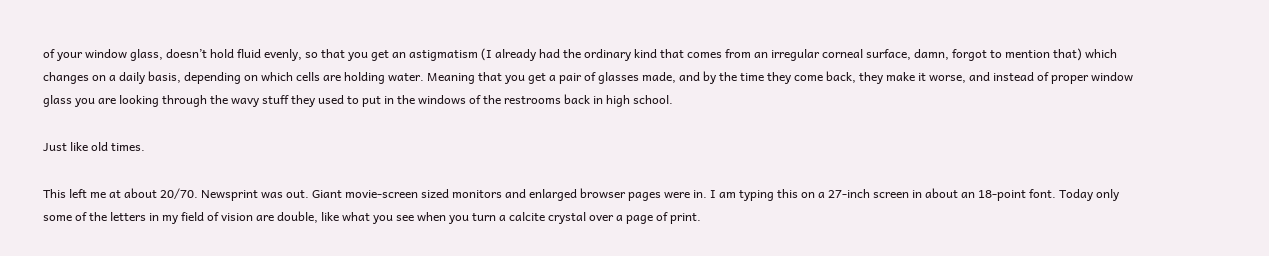of your window glass, doesn’t hold fluid evenly, so that you get an astigmatism (I already had the ordinary kind that comes from an irregular corneal surface, damn, forgot to mention that) which changes on a daily basis, depending on which cells are holding water. Meaning that you get a pair of glasses made, and by the time they come back, they make it worse, and instead of proper window glass you are looking through the wavy stuff they used to put in the windows of the restrooms back in high school.

Just like old times.

This left me at about 20/70. Newsprint was out. Giant movie-screen sized monitors and enlarged browser pages were in. I am typing this on a 27-inch screen in about an 18-point font. Today only some of the letters in my field of vision are double, like what you see when you turn a calcite crystal over a page of print.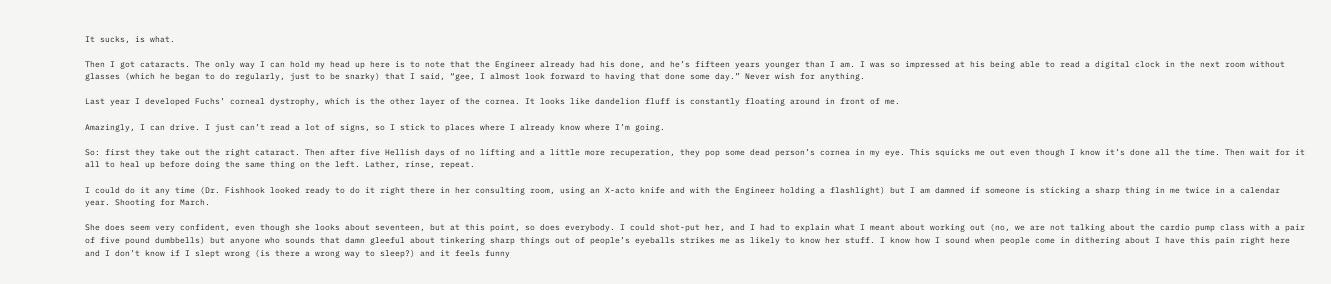It sucks, is what.

Then I got cataracts. The only way I can hold my head up here is to note that the Engineer already had his done, and he’s fifteen years younger than I am. I was so impressed at his being able to read a digital clock in the next room without glasses (which he began to do regularly, just to be snarky) that I said, “gee, I almost look forward to having that done some day.” Never wish for anything.

Last year I developed Fuchs’ corneal dystrophy, which is the other layer of the cornea. It looks like dandelion fluff is constantly floating around in front of me.

Amazingly, I can drive. I just can’t read a lot of signs, so I stick to places where I already know where I’m going.

So: first they take out the right cataract. Then after five Hellish days of no lifting and a little more recuperation, they pop some dead person’s cornea in my eye. This squicks me out even though I know it’s done all the time. Then wait for it all to heal up before doing the same thing on the left. Lather, rinse, repeat.

I could do it any time (Dr. Fishhook looked ready to do it right there in her consulting room, using an X-acto knife and with the Engineer holding a flashlight) but I am damned if someone is sticking a sharp thing in me twice in a calendar year. Shooting for March.

She does seem very confident, even though she looks about seventeen, but at this point, so does everybody. I could shot-put her, and I had to explain what I meant about working out (no, we are not talking about the cardio pump class with a pair of five pound dumbbells) but anyone who sounds that damn gleeful about tinkering sharp things out of people’s eyeballs strikes me as likely to know her stuff. I know how I sound when people come in dithering about I have this pain right here and I don’t know if I slept wrong (is there a wrong way to sleep?) and it feels funny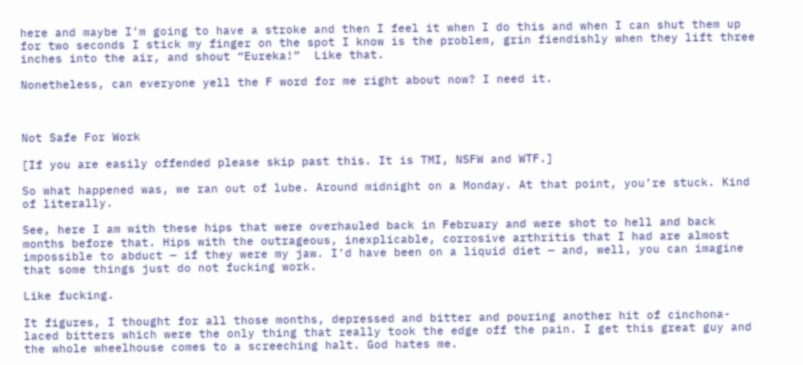here and maybe I’m going to have a stroke and then I feel it when I do this and when I can shut them up for two seconds I stick my finger on the spot I know is the problem, grin fiendishly when they lift three inches into the air, and shout “Eureka!”  Like that.

Nonetheless, can everyone yell the F word for me right about now? I need it.



Not Safe For Work

[If you are easily offended please skip past this. It is TMI, NSFW and WTF.]

So what happened was, we ran out of lube. Around midnight on a Monday. At that point, you’re stuck. Kind of literally.

See, here I am with these hips that were overhauled back in February and were shot to hell and back months before that. Hips with the outrageous, inexplicable, corrosive arthritis that I had are almost impossible to abduct — if they were my jaw. I’d have been on a liquid diet — and, well, you can imagine that some things just do not fucking work.

Like fucking.

It figures, I thought for all those months, depressed and bitter and pouring another hit of cinchona-laced bitters which were the only thing that really took the edge off the pain. I get this great guy and the whole wheelhouse comes to a screeching halt. God hates me.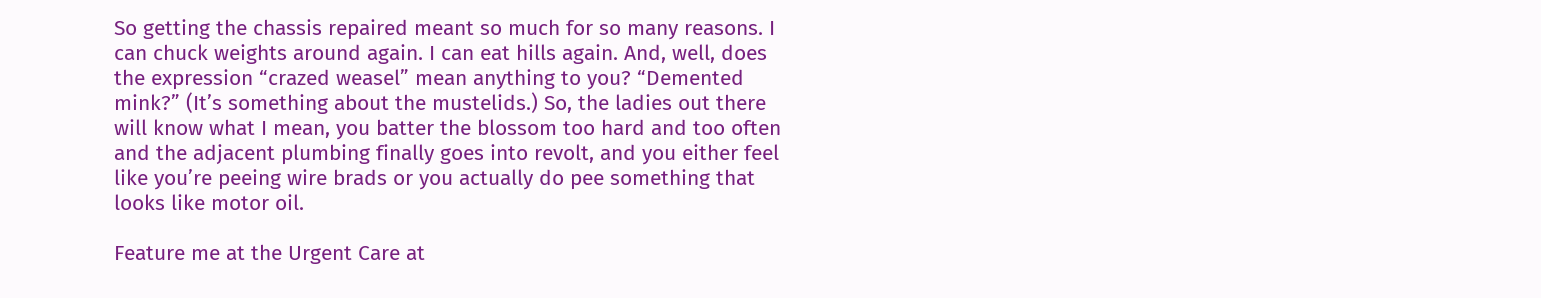So getting the chassis repaired meant so much for so many reasons. I can chuck weights around again. I can eat hills again. And, well, does the expression “crazed weasel” mean anything to you? “Demented mink?” (It’s something about the mustelids.) So, the ladies out there will know what I mean, you batter the blossom too hard and too often and the adjacent plumbing finally goes into revolt, and you either feel like you’re peeing wire brads or you actually do pee something that looks like motor oil.

Feature me at the Urgent Care at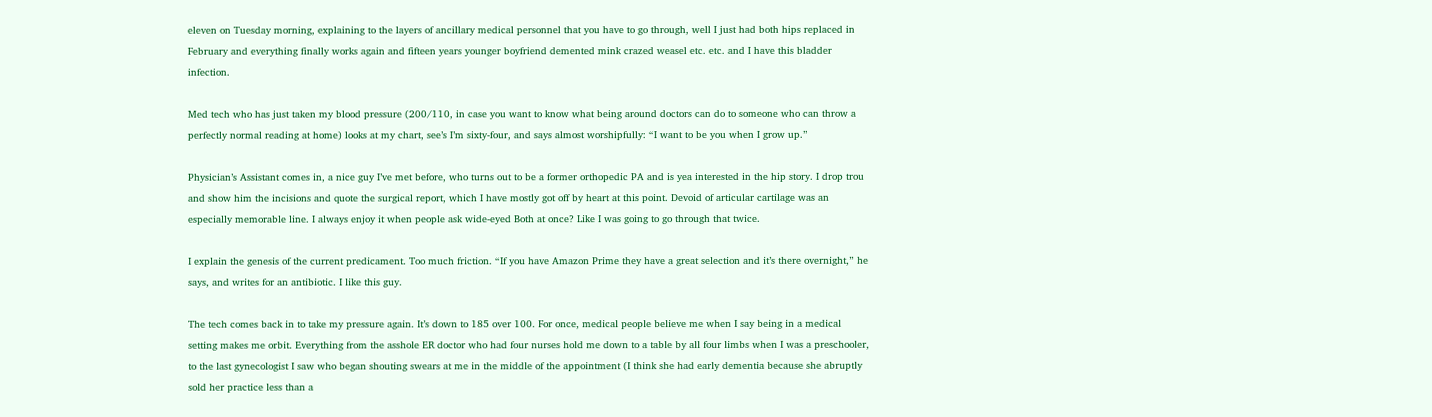eleven on Tuesday morning, explaining to the layers of ancillary medical personnel that you have to go through, well I just had both hips replaced in February and everything finally works again and fifteen years younger boyfriend demented mink crazed weasel etc. etc. and I have this bladder infection.

Med tech who has just taken my blood pressure (200/110, in case you want to know what being around doctors can do to someone who can throw a perfectly normal reading at home) looks at my chart, see’s I’m sixty-four, and says almost worshipfully: “I want to be you when I grow up.”

Physician’s Assistant comes in, a nice guy I’ve met before, who turns out to be a former orthopedic PA and is yea interested in the hip story. I drop trou and show him the incisions and quote the surgical report, which I have mostly got off by heart at this point. Devoid of articular cartilage was an especially memorable line. I always enjoy it when people ask wide-eyed Both at once? Like I was going to go through that twice.

I explain the genesis of the current predicament. Too much friction. “If you have Amazon Prime they have a great selection and it’s there overnight,” he says, and writes for an antibiotic. I like this guy.

The tech comes back in to take my pressure again. It’s down to 185 over 100. For once, medical people believe me when I say being in a medical setting makes me orbit. Everything from the asshole ER doctor who had four nurses hold me down to a table by all four limbs when I was a preschooler, to the last gynecologist I saw who began shouting swears at me in the middle of the appointment (I think she had early dementia because she abruptly sold her practice less than a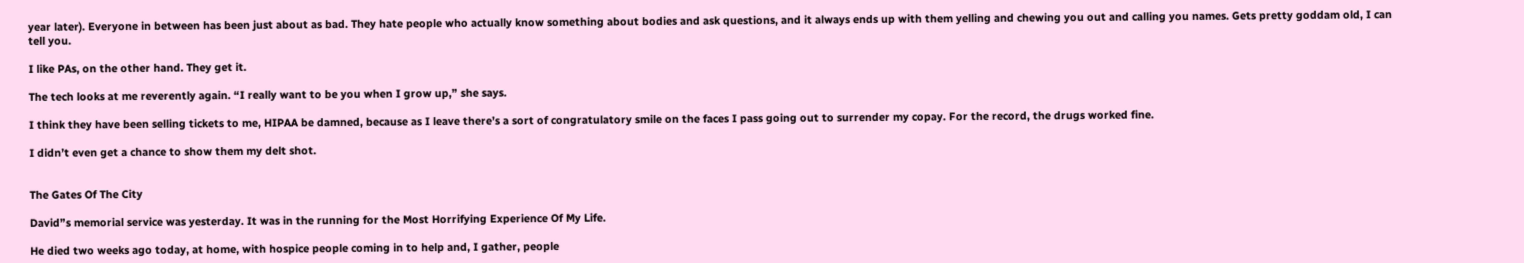year later). Everyone in between has been just about as bad. They hate people who actually know something about bodies and ask questions, and it always ends up with them yelling and chewing you out and calling you names. Gets pretty goddam old, I can tell you.

I like PAs, on the other hand. They get it.

The tech looks at me reverently again. “I really want to be you when I grow up,” she says.

I think they have been selling tickets to me, HIPAA be damned, because as I leave there’s a sort of congratulatory smile on the faces I pass going out to surrender my copay. For the record, the drugs worked fine.

I didn’t even get a chance to show them my delt shot.


The Gates Of The City

David”s memorial service was yesterday. It was in the running for the Most Horrifying Experience Of My Life.

He died two weeks ago today, at home, with hospice people coming in to help and, I gather, people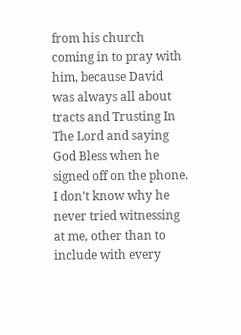from his church coming in to pray with him, because David was always all about tracts and Trusting In The Lord and saying God Bless when he signed off on the phone. I don’t know why he never tried witnessing at me, other than to include with every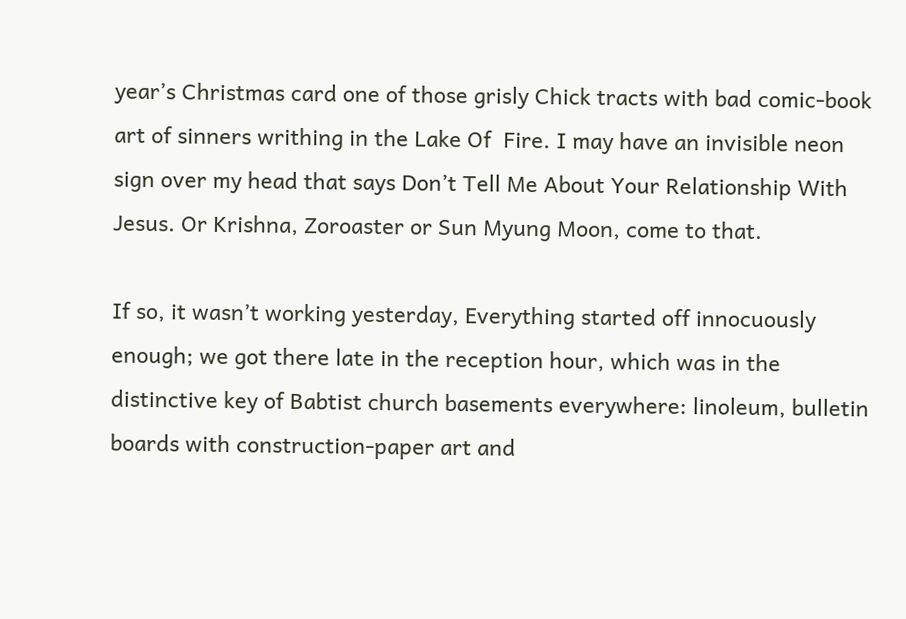year’s Christmas card one of those grisly Chick tracts with bad comic-book art of sinners writhing in the Lake Of  Fire. I may have an invisible neon sign over my head that says Don’t Tell Me About Your Relationship With Jesus. Or Krishna, Zoroaster or Sun Myung Moon, come to that.

If so, it wasn’t working yesterday, Everything started off innocuously enough; we got there late in the reception hour, which was in the distinctive key of Babtist church basements everywhere: linoleum, bulletin boards with construction-paper art and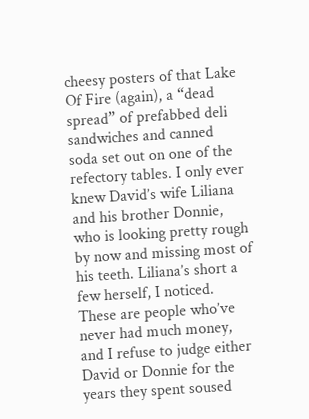cheesy posters of that Lake Of Fire (again), a “dead spread” of prefabbed deli sandwiches and canned soda set out on one of the refectory tables. I only ever knew David’s wife Liliana and his brother Donnie, who is looking pretty rough by now and missing most of his teeth. Liliana’s short a few herself, I noticed. These are people who’ve never had much money, and I refuse to judge either David or Donnie for the years they spent soused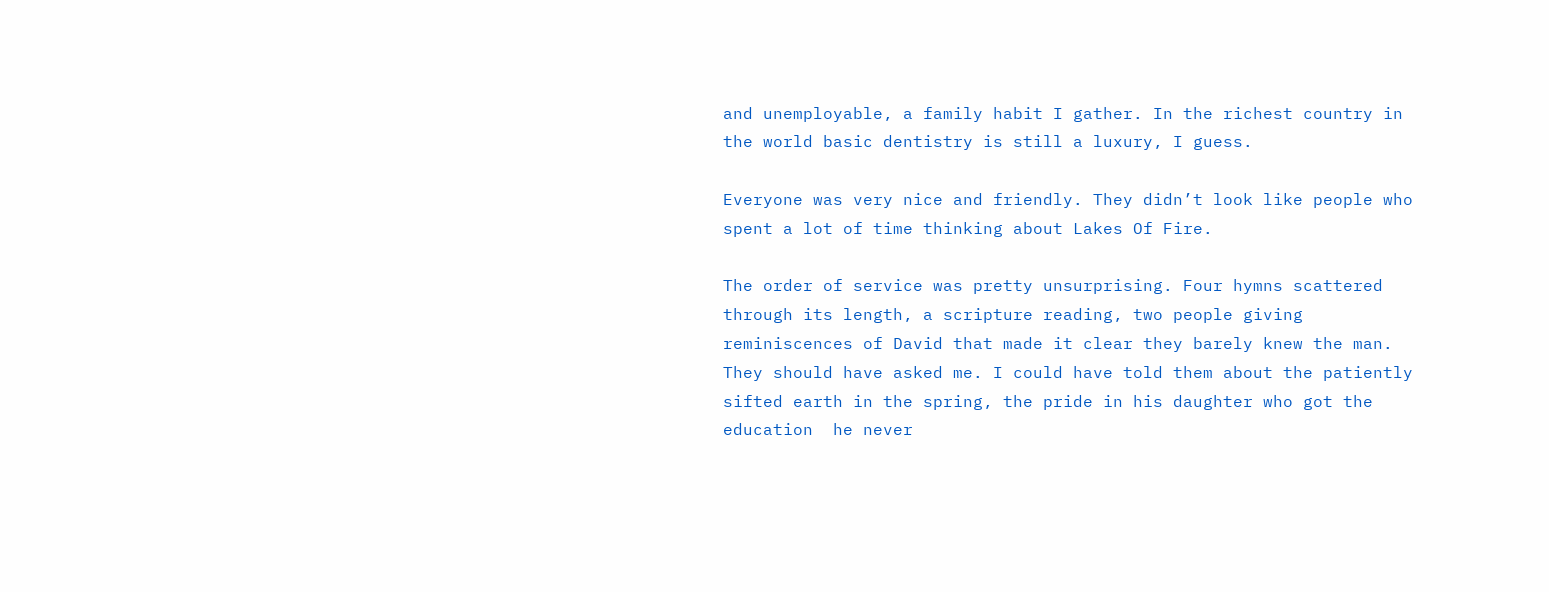and unemployable, a family habit I gather. In the richest country in the world basic dentistry is still a luxury, I guess.

Everyone was very nice and friendly. They didn’t look like people who spent a lot of time thinking about Lakes Of Fire.

The order of service was pretty unsurprising. Four hymns scattered through its length, a scripture reading, two people giving reminiscences of David that made it clear they barely knew the man. They should have asked me. I could have told them about the patiently sifted earth in the spring, the pride in his daughter who got the education  he never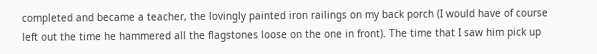completed and became a teacher, the lovingly painted iron railings on my back porch (I would have of course left out the time he hammered all the flagstones loose on the one in front). The time that I saw him pick up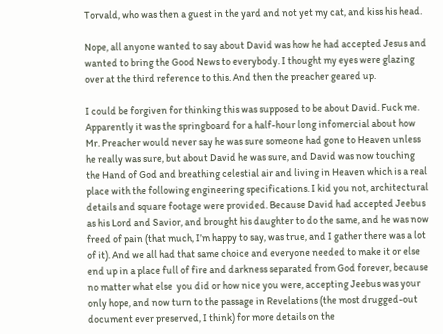Torvald, who was then a guest in the yard and not yet my cat, and kiss his head.

Nope, all anyone wanted to say about David was how he had accepted Jesus and wanted to bring the Good News to everybody. I thought my eyes were glazing over at the third reference to this. And then the preacher geared up.

I could be forgiven for thinking this was supposed to be about David. Fuck me. Apparently it was the springboard for a half-hour long infomercial about how Mr. Preacher would never say he was sure someone had gone to Heaven unless he really was sure, but about David he was sure, and David was now touching the Hand of God and breathing celestial air and living in Heaven which is a real place with the following engineering specifications. I kid you not, architectural details and square footage were provided. Because David had accepted Jeebus as his Lord and Savior, and brought his daughter to do the same, and he was now freed of pain (that much, I’m happy to say, was true, and I gather there was a lot of it). And we all had that same choice and everyone needed to make it or else end up in a place full of fire and darkness separated from God forever, because no matter what else  you did or how nice you were, accepting Jeebus was your only hope, and now turn to the passage in Revelations (the most drugged-out document ever preserved, I think) for more details on the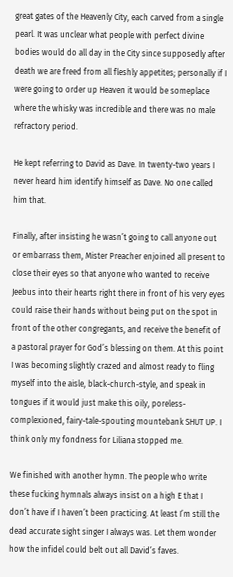great gates of the Heavenly City, each carved from a single pearl. It was unclear what people with perfect divine bodies would do all day in the City since supposedly after death we are freed from all fleshly appetites; personally if I were going to order up Heaven it would be someplace where the whisky was incredible and there was no male refractory period.

He kept referring to David as Dave. In twenty-two years I never heard him identify himself as Dave. No one called him that.

Finally, after insisting he wasn’t going to call anyone out or embarrass them, Mister Preacher enjoined all present to close their eyes so that anyone who wanted to receive Jeebus into their hearts right there in front of his very eyes could raise their hands without being put on the spot in front of the other congregants, and receive the benefit of a pastoral prayer for God’s blessing on them. At this point I was becoming slightly crazed and almost ready to fling myself into the aisle, black-church-style, and speak in tongues if it would just make this oily, poreless-complexioned, fairy-tale-spouting mountebank SHUT UP. I think only my fondness for Liliana stopped me.

We finished with another hymn. The people who write these fucking hymnals always insist on a high E that I don’t have if I haven’t been practicing. At least I’m still the dead accurate sight singer I always was. Let them wonder how the infidel could belt out all David’s faves.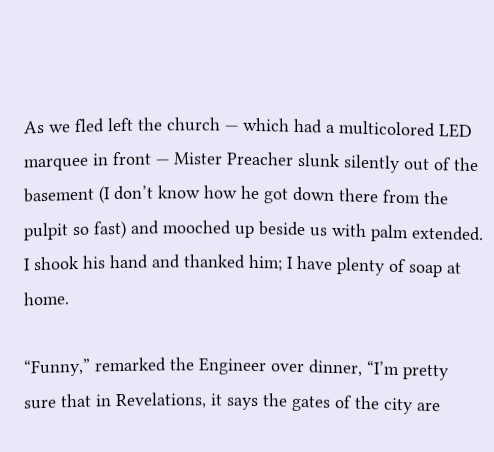As we fled left the church — which had a multicolored LED marquee in front — Mister Preacher slunk silently out of the basement (I don’t know how he got down there from the pulpit so fast) and mooched up beside us with palm extended. I shook his hand and thanked him; I have plenty of soap at home.

“Funny,” remarked the Engineer over dinner, “I’m pretty sure that in Revelations, it says the gates of the city are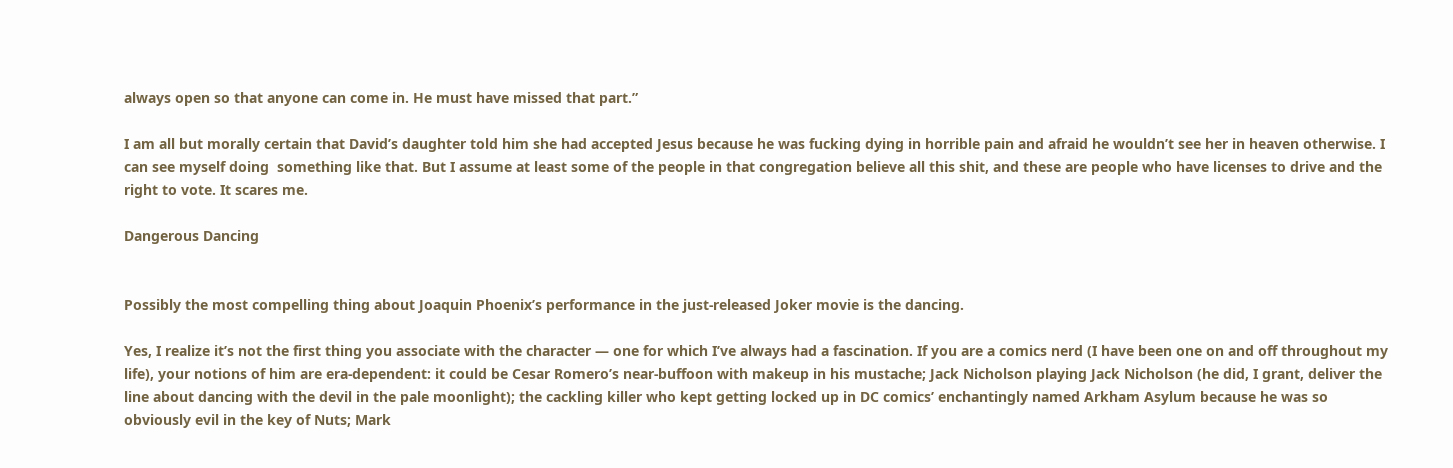always open so that anyone can come in. He must have missed that part.”

I am all but morally certain that David’s daughter told him she had accepted Jesus because he was fucking dying in horrible pain and afraid he wouldn’t see her in heaven otherwise. I can see myself doing  something like that. But I assume at least some of the people in that congregation believe all this shit, and these are people who have licenses to drive and the right to vote. It scares me.

Dangerous Dancing


Possibly the most compelling thing about Joaquin Phoenix’s performance in the just-released Joker movie is the dancing.

Yes, I realize it’s not the first thing you associate with the character — one for which I’ve always had a fascination. If you are a comics nerd (I have been one on and off throughout my life), your notions of him are era-dependent: it could be Cesar Romero’s near-buffoon with makeup in his mustache; Jack Nicholson playing Jack Nicholson (he did, I grant, deliver the line about dancing with the devil in the pale moonlight); the cackling killer who kept getting locked up in DC comics’ enchantingly named Arkham Asylum because he was so obviously evil in the key of Nuts; Mark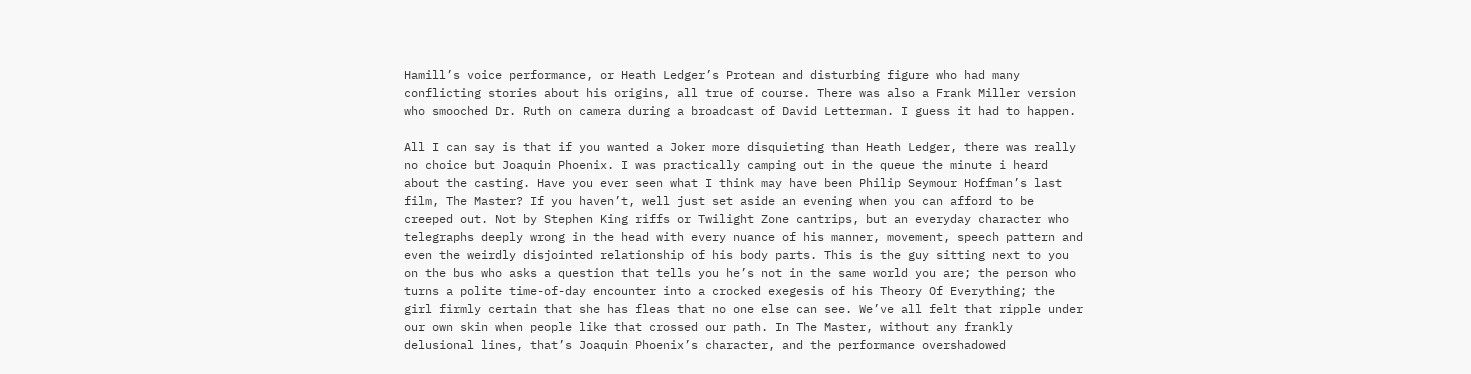Hamill’s voice performance, or Heath Ledger’s Protean and disturbing figure who had many conflicting stories about his origins, all true of course. There was also a Frank Miller version who smooched Dr. Ruth on camera during a broadcast of David Letterman. I guess it had to happen.

All I can say is that if you wanted a Joker more disquieting than Heath Ledger, there was really no choice but Joaquin Phoenix. I was practically camping out in the queue the minute i heard about the casting. Have you ever seen what I think may have been Philip Seymour Hoffman’s last film, The Master? If you haven’t, well just set aside an evening when you can afford to be creeped out. Not by Stephen King riffs or Twilight Zone cantrips, but an everyday character who telegraphs deeply wrong in the head with every nuance of his manner, movement, speech pattern and even the weirdly disjointed relationship of his body parts. This is the guy sitting next to you on the bus who asks a question that tells you he’s not in the same world you are; the person who turns a polite time-of-day encounter into a crocked exegesis of his Theory Of Everything; the girl firmly certain that she has fleas that no one else can see. We’ve all felt that ripple under our own skin when people like that crossed our path. In The Master, without any frankly delusional lines, that’s Joaquin Phoenix’s character, and the performance overshadowed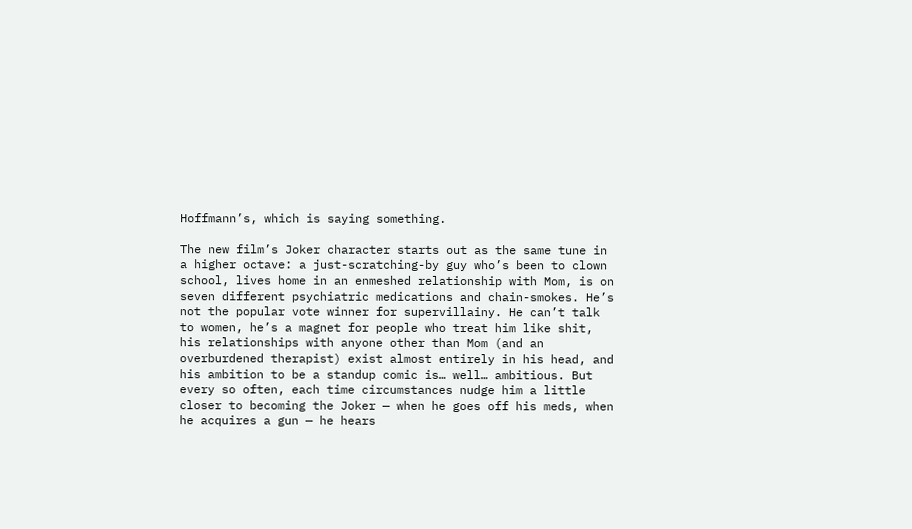Hoffmann’s, which is saying something.

The new film’s Joker character starts out as the same tune in a higher octave: a just-scratching-by guy who’s been to clown school, lives home in an enmeshed relationship with Mom, is on seven different psychiatric medications and chain-smokes. He’s not the popular vote winner for supervillainy. He can’t talk to women, he’s a magnet for people who treat him like shit, his relationships with anyone other than Mom (and an overburdened therapist) exist almost entirely in his head, and his ambition to be a standup comic is… well… ambitious. But every so often, each time circumstances nudge him a little closer to becoming the Joker — when he goes off his meds, when he acquires a gun — he hears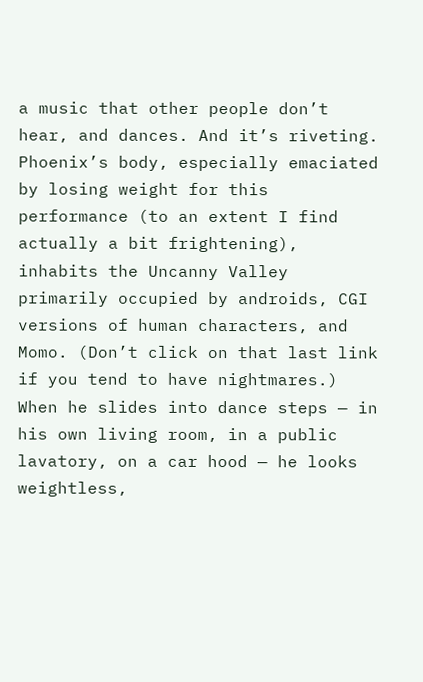a music that other people don’t hear, and dances. And it’s riveting. Phoenix’s body, especially emaciated by losing weight for this performance (to an extent I find actually a bit frightening), inhabits the Uncanny Valley primarily occupied by androids, CGI versions of human characters, and Momo. (Don’t click on that last link if you tend to have nightmares.) When he slides into dance steps — in his own living room, in a public lavatory, on a car hood — he looks weightless,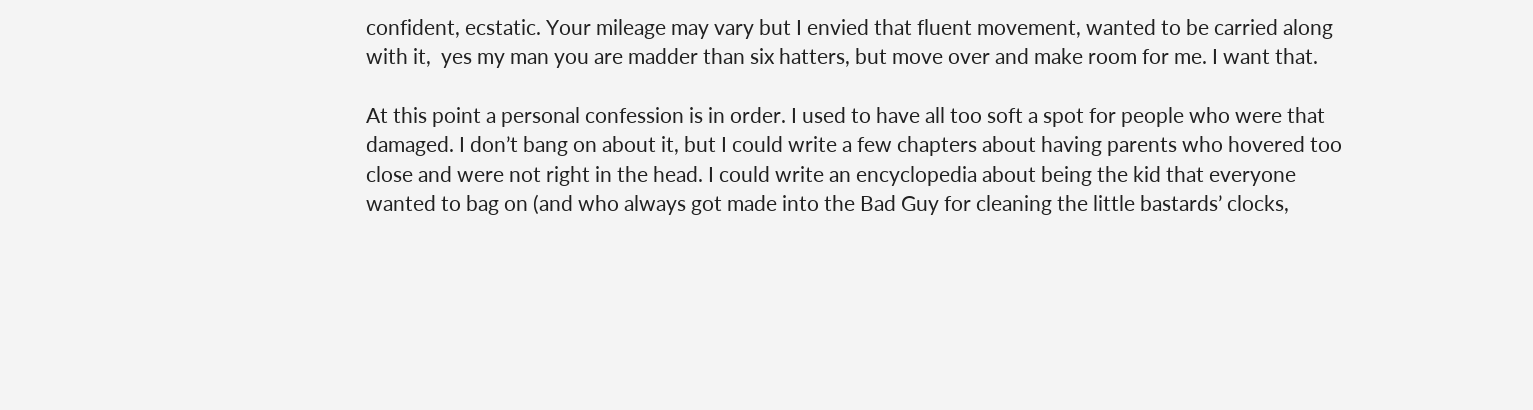confident, ecstatic. Your mileage may vary but I envied that fluent movement, wanted to be carried along with it,  yes my man you are madder than six hatters, but move over and make room for me. I want that.

At this point a personal confession is in order. I used to have all too soft a spot for people who were that damaged. I don’t bang on about it, but I could write a few chapters about having parents who hovered too close and were not right in the head. I could write an encyclopedia about being the kid that everyone wanted to bag on (and who always got made into the Bad Guy for cleaning the little bastards’ clocks,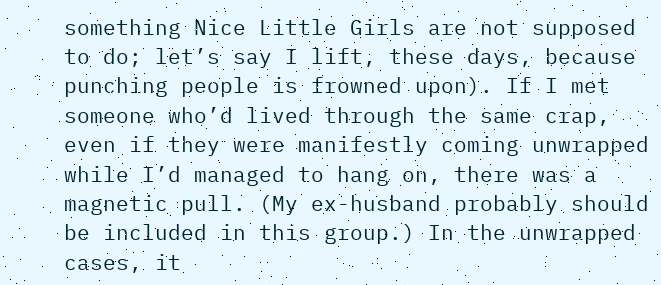something Nice Little Girls are not supposed to do; let’s say I lift, these days, because punching people is frowned upon). If I met someone who’d lived through the same crap, even if they were manifestly coming unwrapped while I’d managed to hang on, there was a magnetic pull. (My ex-husband probably should be included in this group.) In the unwrapped cases, it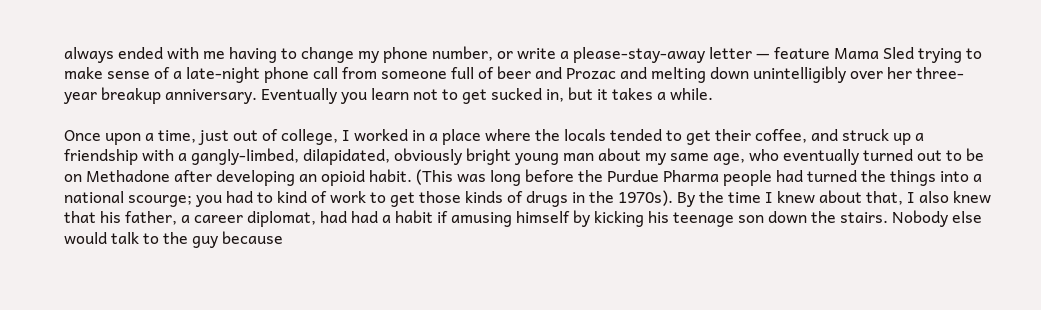always ended with me having to change my phone number, or write a please-stay-away letter — feature Mama Sled trying to make sense of a late-night phone call from someone full of beer and Prozac and melting down unintelligibly over her three-year breakup anniversary. Eventually you learn not to get sucked in, but it takes a while.

Once upon a time, just out of college, I worked in a place where the locals tended to get their coffee, and struck up a friendship with a gangly-limbed, dilapidated, obviously bright young man about my same age, who eventually turned out to be on Methadone after developing an opioid habit. (This was long before the Purdue Pharma people had turned the things into a national scourge; you had to kind of work to get those kinds of drugs in the 1970s). By the time I knew about that, I also knew that his father, a career diplomat, had had a habit if amusing himself by kicking his teenage son down the stairs. Nobody else would talk to the guy because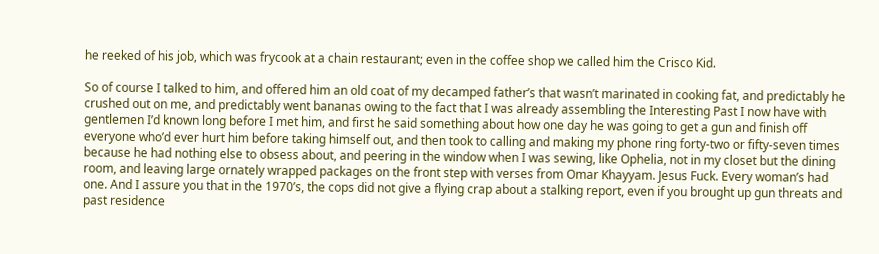he reeked of his job, which was frycook at a chain restaurant; even in the coffee shop we called him the Crisco Kid.

So of course I talked to him, and offered him an old coat of my decamped father’s that wasn’t marinated in cooking fat, and predictably he crushed out on me, and predictably went bananas owing to the fact that I was already assembling the Interesting Past I now have with gentlemen I’d known long before I met him, and first he said something about how one day he was going to get a gun and finish off everyone who’d ever hurt him before taking himself out, and then took to calling and making my phone ring forty-two or fifty-seven times because he had nothing else to obsess about, and peering in the window when I was sewing, like Ophelia, not in my closet but the dining room, and leaving large ornately wrapped packages on the front step with verses from Omar Khayyam. Jesus Fuck. Every woman’s had one. And I assure you that in the 1970’s, the cops did not give a flying crap about a stalking report, even if you brought up gun threats and past residence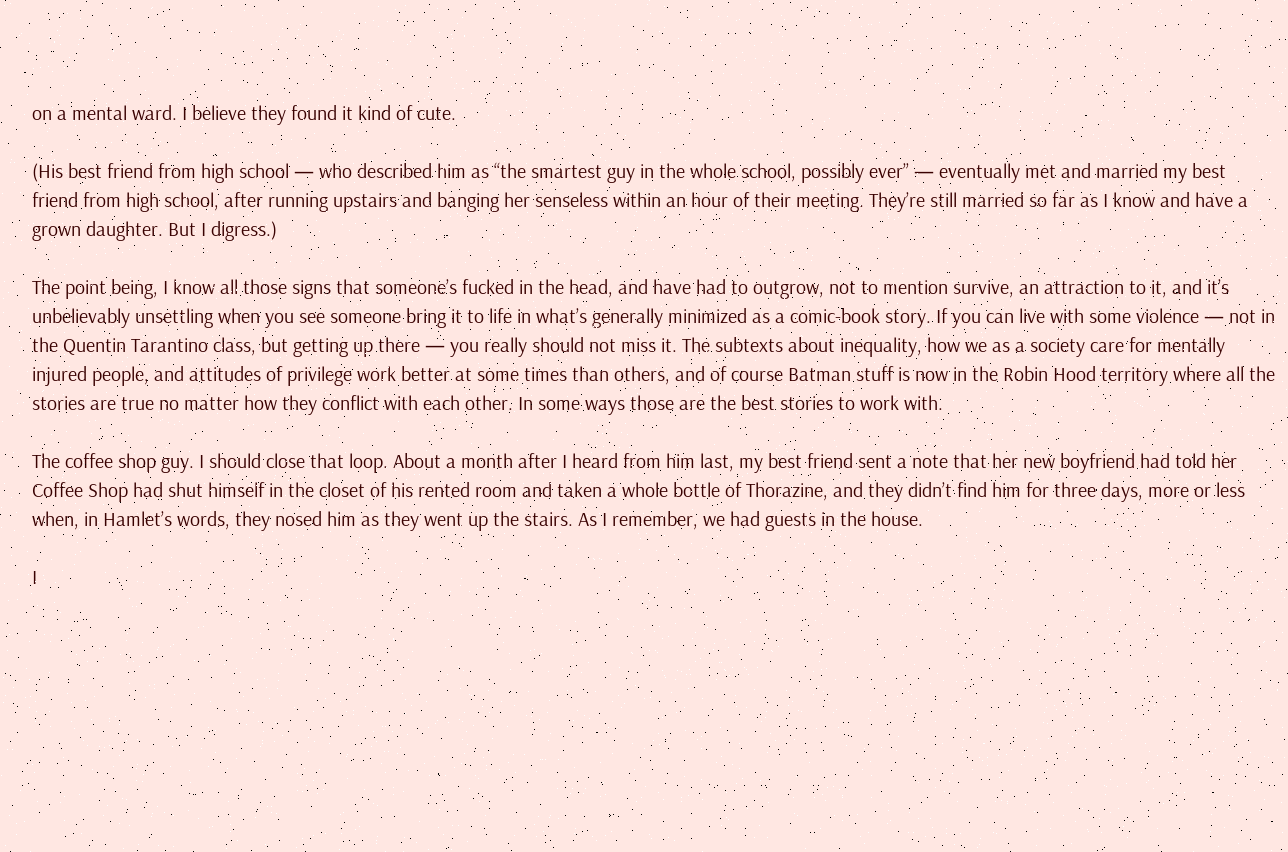on a mental ward. I believe they found it kind of cute.

(His best friend from high school — who described him as “the smartest guy in the whole school, possibly ever” — eventually met and married my best friend from high school, after running upstairs and banging her senseless within an hour of their meeting. They’re still married so far as I know and have a grown daughter. But I digress.)

The point being, I know all those signs that someone’s fucked in the head, and have had to outgrow, not to mention survive, an attraction to it, and it’s unbelievably unsettling when you see someone bring it to life in what’s generally minimized as a comic-book story. If you can live with some violence — not in the Quentin Tarantino class, but getting up there — you really should not miss it. The subtexts about inequality, how we as a society care for mentally injured people, and attitudes of privilege work better at some times than others, and of course Batman stuff is now in the Robin Hood territory where all the stories are true no matter how they conflict with each other. In some ways those are the best stories to work with.

The coffee shop guy. I should close that loop. About a month after I heard from him last, my best friend sent a note that her new boyfriend had told her Coffee Shop had shut himself in the closet of his rented room and taken a whole bottle of Thorazine, and they didn’t find him for three days, more or less when, in Hamlet’s words, they nosed him as they went up the stairs. As I remember, we had guests in the house.

I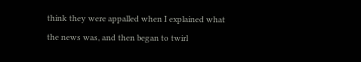think they were appalled when I explained what the news was, and then began to twirl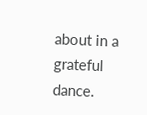about in a grateful dance.